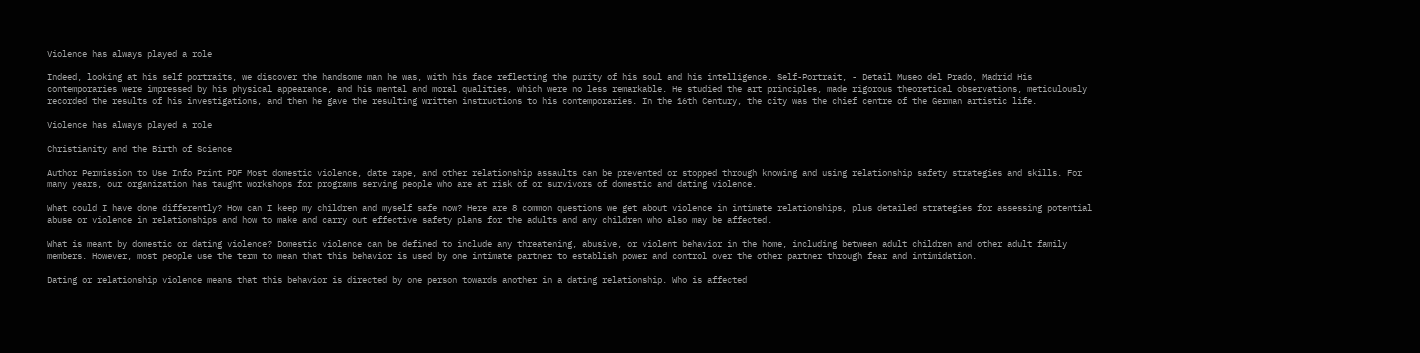Violence has always played a role

Indeed, looking at his self portraits, we discover the handsome man he was, with his face reflecting the purity of his soul and his intelligence. Self-Portrait, - Detail Museo del Prado, Madrid His contemporaries were impressed by his physical appearance, and his mental and moral qualities, which were no less remarkable. He studied the art principles, made rigorous theoretical observations, meticulously recorded the results of his investigations, and then he gave the resulting written instructions to his contemporaries. In the 16th Century, the city was the chief centre of the German artistic life.

Violence has always played a role

Christianity and the Birth of Science

Author Permission to Use Info Print PDF Most domestic violence, date rape, and other relationship assaults can be prevented or stopped through knowing and using relationship safety strategies and skills. For many years, our organization has taught workshops for programs serving people who are at risk of or survivors of domestic and dating violence.

What could I have done differently? How can I keep my children and myself safe now? Here are 8 common questions we get about violence in intimate relationships, plus detailed strategies for assessing potential abuse or violence in relationships and how to make and carry out effective safety plans for the adults and any children who also may be affected.

What is meant by domestic or dating violence? Domestic violence can be defined to include any threatening, abusive, or violent behavior in the home, including between adult children and other adult family members. However, most people use the term to mean that this behavior is used by one intimate partner to establish power and control over the other partner through fear and intimidation.

Dating or relationship violence means that this behavior is directed by one person towards another in a dating relationship. Who is affected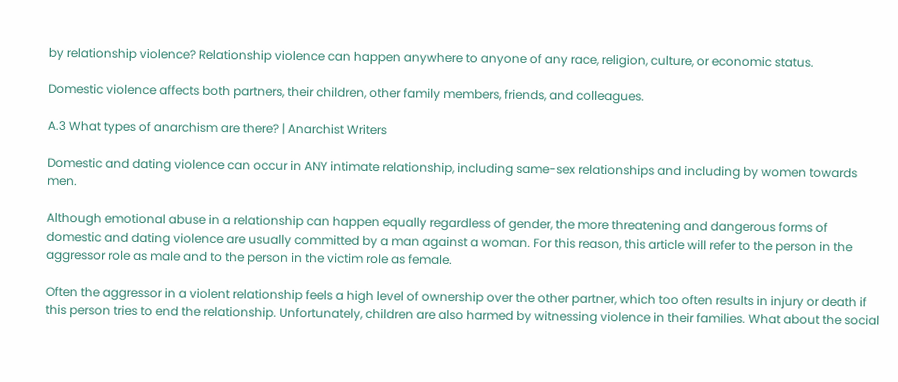by relationship violence? Relationship violence can happen anywhere to anyone of any race, religion, culture, or economic status.

Domestic violence affects both partners, their children, other family members, friends, and colleagues.

A.3 What types of anarchism are there? | Anarchist Writers

Domestic and dating violence can occur in ANY intimate relationship, including same-sex relationships and including by women towards men.

Although emotional abuse in a relationship can happen equally regardless of gender, the more threatening and dangerous forms of domestic and dating violence are usually committed by a man against a woman. For this reason, this article will refer to the person in the aggressor role as male and to the person in the victim role as female.

Often the aggressor in a violent relationship feels a high level of ownership over the other partner, which too often results in injury or death if this person tries to end the relationship. Unfortunately, children are also harmed by witnessing violence in their families. What about the social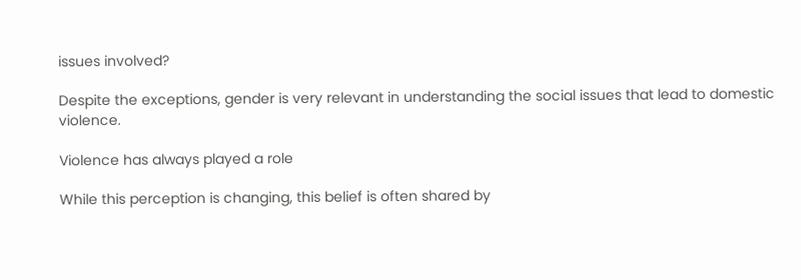issues involved?

Despite the exceptions, gender is very relevant in understanding the social issues that lead to domestic violence.

Violence has always played a role

While this perception is changing, this belief is often shared by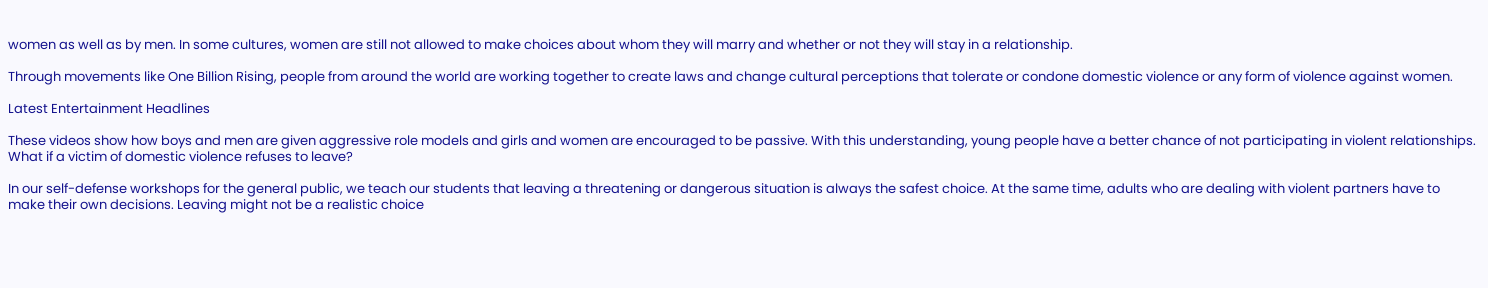women as well as by men. In some cultures, women are still not allowed to make choices about whom they will marry and whether or not they will stay in a relationship.

Through movements like One Billion Rising, people from around the world are working together to create laws and change cultural perceptions that tolerate or condone domestic violence or any form of violence against women.

Latest Entertainment Headlines

These videos show how boys and men are given aggressive role models and girls and women are encouraged to be passive. With this understanding, young people have a better chance of not participating in violent relationships. What if a victim of domestic violence refuses to leave?

In our self-defense workshops for the general public, we teach our students that leaving a threatening or dangerous situation is always the safest choice. At the same time, adults who are dealing with violent partners have to make their own decisions. Leaving might not be a realistic choice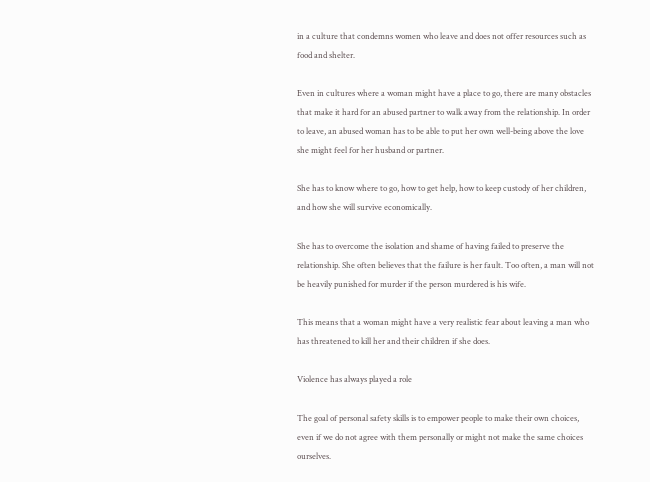in a culture that condemns women who leave and does not offer resources such as food and shelter.

Even in cultures where a woman might have a place to go, there are many obstacles that make it hard for an abused partner to walk away from the relationship. In order to leave, an abused woman has to be able to put her own well-being above the love she might feel for her husband or partner.

She has to know where to go, how to get help, how to keep custody of her children, and how she will survive economically.

She has to overcome the isolation and shame of having failed to preserve the relationship. She often believes that the failure is her fault. Too often, a man will not be heavily punished for murder if the person murdered is his wife.

This means that a woman might have a very realistic fear about leaving a man who has threatened to kill her and their children if she does.

Violence has always played a role

The goal of personal safety skills is to empower people to make their own choices, even if we do not agree with them personally or might not make the same choices ourselves.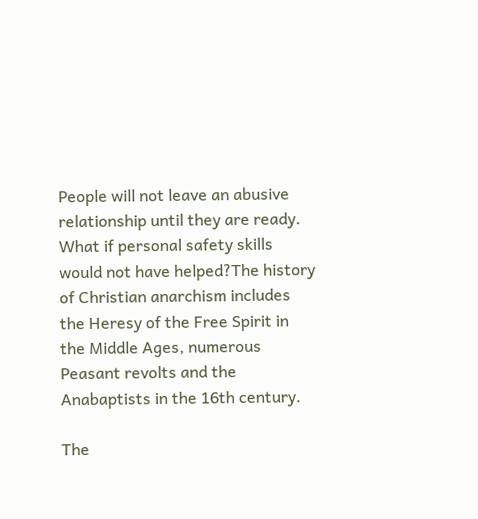People will not leave an abusive relationship until they are ready. What if personal safety skills would not have helped?The history of Christian anarchism includes the Heresy of the Free Spirit in the Middle Ages, numerous Peasant revolts and the Anabaptists in the 16th century.

The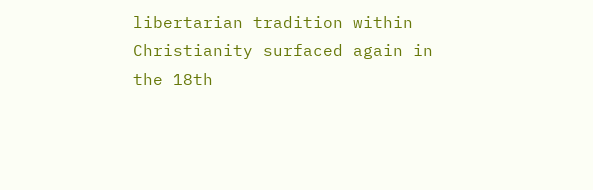libertarian tradition within Christianity surfaced again in the 18th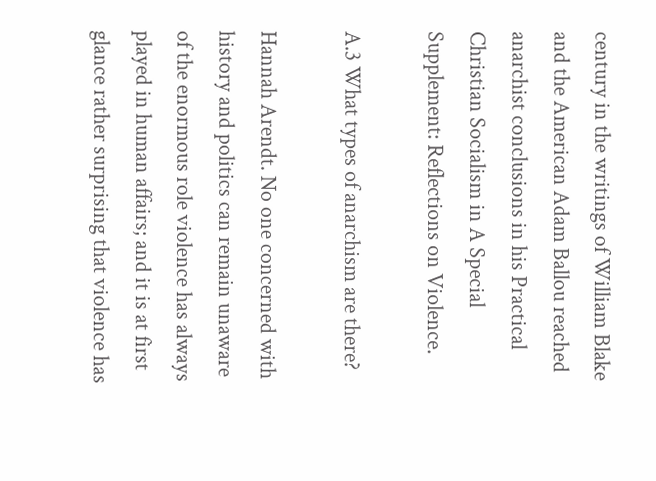century in the writings of William Blake and the American Adam Ballou reached anarchist conclusions in his Practical Christian Socialism in A Special Supplement: Reflections on Violence.

A.3 What types of anarchism are there?

Hannah Arendt. No one concerned with history and politics can remain unaware of the enormous role violence has always played in human affairs; and it is at first glance rather surprising that violence has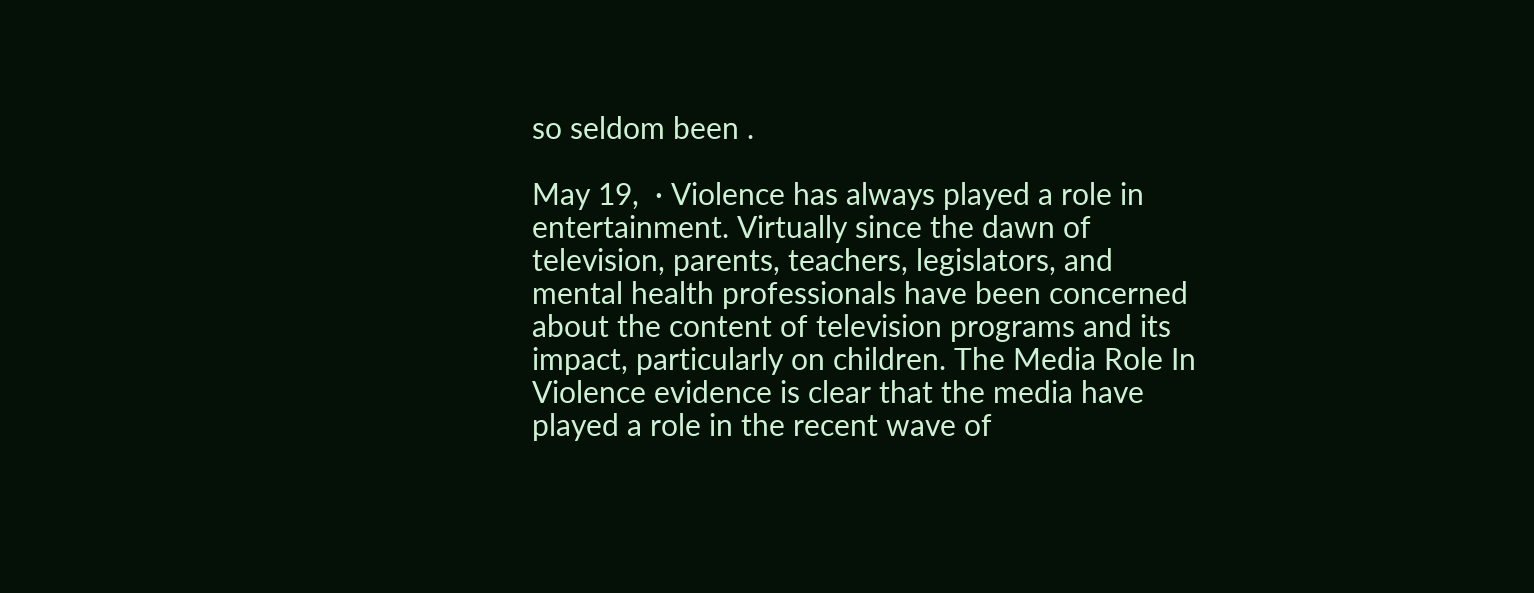so seldom been .

May 19,  · Violence has always played a role in entertainment. Virtually since the dawn of television, parents, teachers, legislators, and mental health professionals have been concerned about the content of television programs and its impact, particularly on children. The Media Role In Violence evidence is clear that the media have played a role in the recent wave of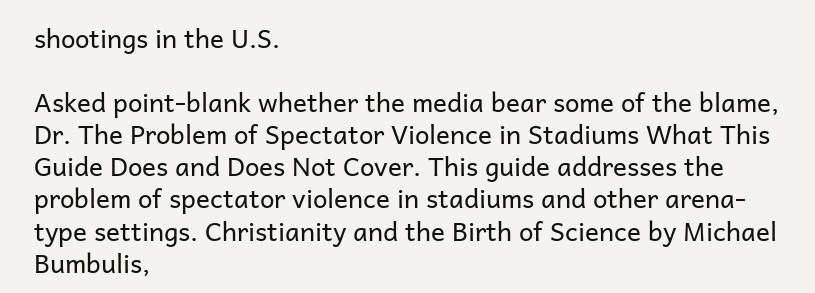shootings in the U.S.

Asked point-blank whether the media bear some of the blame, Dr. The Problem of Spectator Violence in Stadiums What This Guide Does and Does Not Cover. This guide addresses the problem of spectator violence in stadiums and other arena-type settings. Christianity and the Birth of Science by Michael Bumbulis,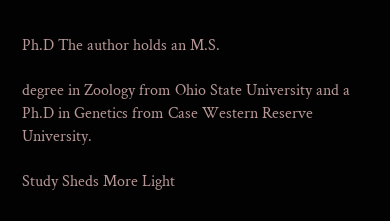Ph.D The author holds an M.S.

degree in Zoology from Ohio State University and a Ph.D in Genetics from Case Western Reserve University.

Study Sheds More Light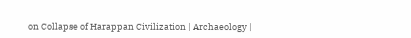on Collapse of Harappan Civilization | Archaeology |